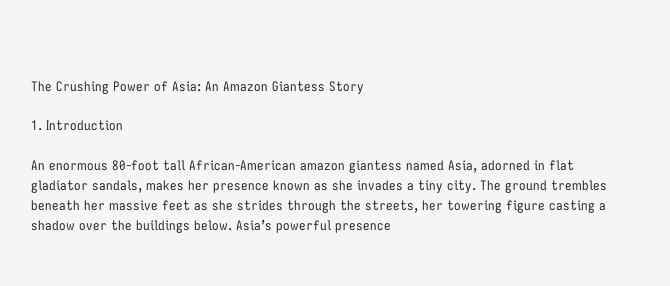The Crushing Power of Asia: An Amazon Giantess Story

1. Introduction

An enormous 80-foot tall African-American amazon giantess named Asia, adorned in flat gladiator sandals, makes her presence known as she invades a tiny city. The ground trembles beneath her massive feet as she strides through the streets, her towering figure casting a shadow over the buildings below. Asia’s powerful presence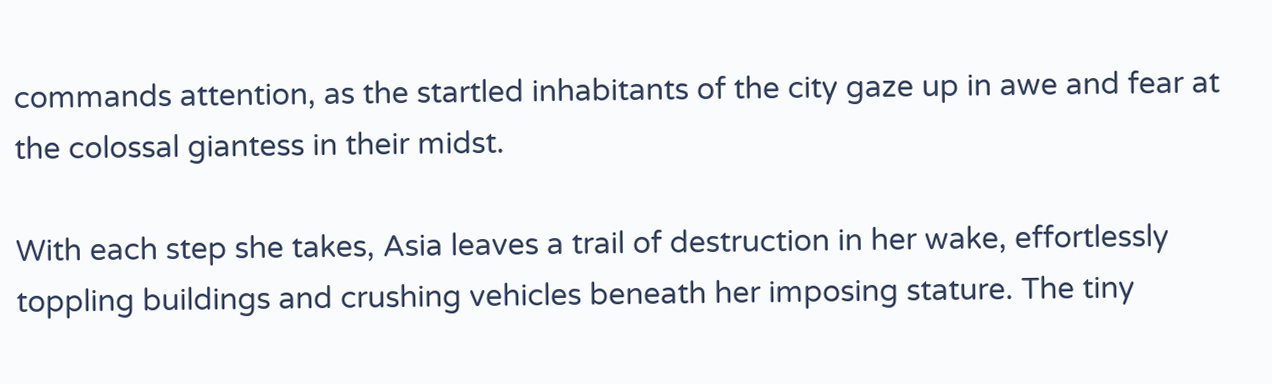commands attention, as the startled inhabitants of the city gaze up in awe and fear at the colossal giantess in their midst.

With each step she takes, Asia leaves a trail of destruction in her wake, effortlessly toppling buildings and crushing vehicles beneath her imposing stature. The tiny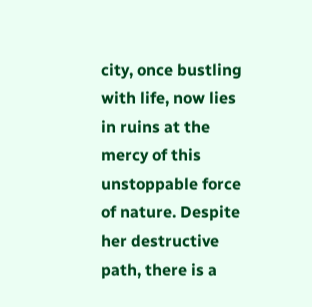city, once bustling with life, now lies in ruins at the mercy of this unstoppable force of nature. Despite her destructive path, there is a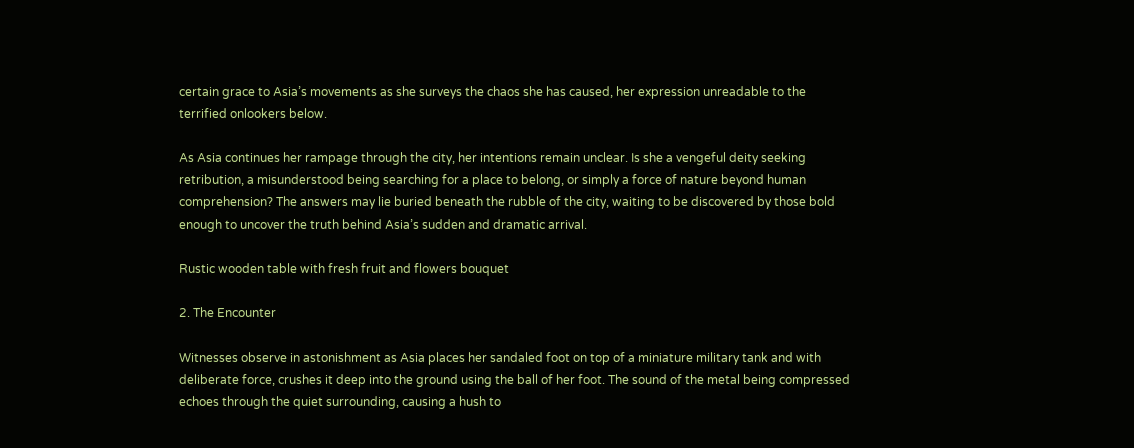certain grace to Asia’s movements as she surveys the chaos she has caused, her expression unreadable to the terrified onlookers below.

As Asia continues her rampage through the city, her intentions remain unclear. Is she a vengeful deity seeking retribution, a misunderstood being searching for a place to belong, or simply a force of nature beyond human comprehension? The answers may lie buried beneath the rubble of the city, waiting to be discovered by those bold enough to uncover the truth behind Asia’s sudden and dramatic arrival.

Rustic wooden table with fresh fruit and flowers bouquet

2. The Encounter

Witnesses observe in astonishment as Asia places her sandaled foot on top of a miniature military tank and with deliberate force, crushes it deep into the ground using the ball of her foot. The sound of the metal being compressed echoes through the quiet surrounding, causing a hush to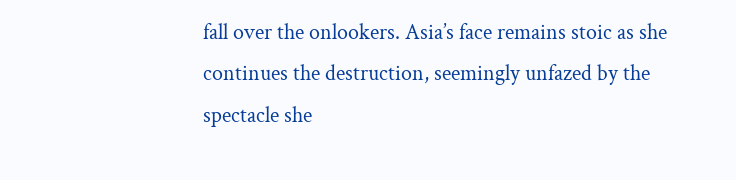fall over the onlookers. Asia’s face remains stoic as she continues the destruction, seemingly unfazed by the spectacle she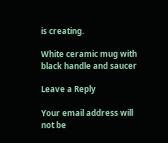is creating.

White ceramic mug with black handle and saucer

Leave a Reply

Your email address will not be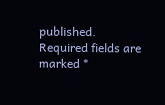published. Required fields are marked *